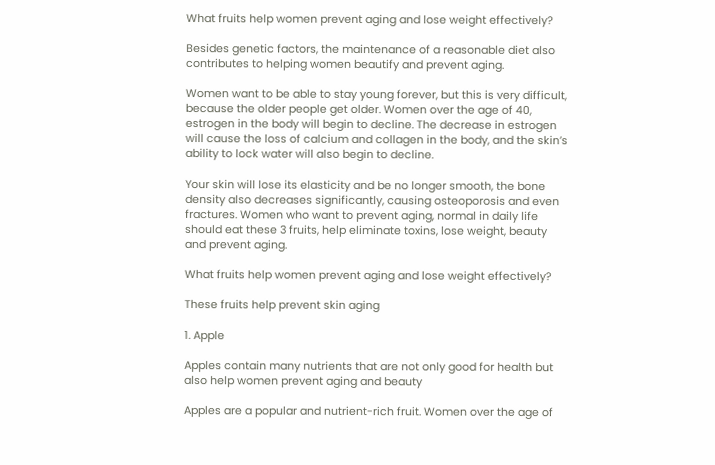What fruits help women prevent aging and lose weight effectively?

Besides genetic factors, the maintenance of a reasonable diet also contributes to helping women beautify and prevent aging.

Women want to be able to stay young forever, but this is very difficult, because the older people get older. Women over the age of 40, estrogen in the body will begin to decline. The decrease in estrogen will cause the loss of calcium and collagen in the body, and the skin’s ability to lock water will also begin to decline.

Your skin will lose its elasticity and be no longer smooth, the bone density also decreases significantly, causing osteoporosis and even fractures. Women who want to prevent aging, normal in daily life should eat these 3 fruits, help eliminate toxins, lose weight, beauty and prevent aging.

What fruits help women prevent aging and lose weight effectively?

These fruits help prevent skin aging

1. Apple

Apples contain many nutrients that are not only good for health but also help women prevent aging and beauty

Apples are a popular and nutrient-rich fruit. Women over the age of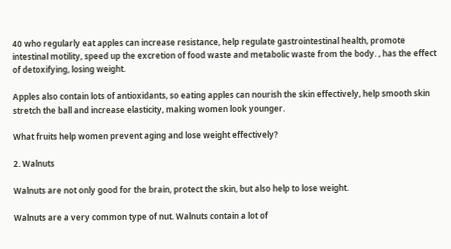40 who regularly eat apples can increase resistance, help regulate gastrointestinal health, promote intestinal motility, speed up the excretion of food waste and metabolic waste from the body. , has the effect of detoxifying, losing weight.

Apples also contain lots of antioxidants, so eating apples can nourish the skin effectively, help smooth skin stretch the ball and increase elasticity, making women look younger.

What fruits help women prevent aging and lose weight effectively?

2. Walnuts

Walnuts are not only good for the brain, protect the skin, but also help to lose weight.

Walnuts are a very common type of nut. Walnuts contain a lot of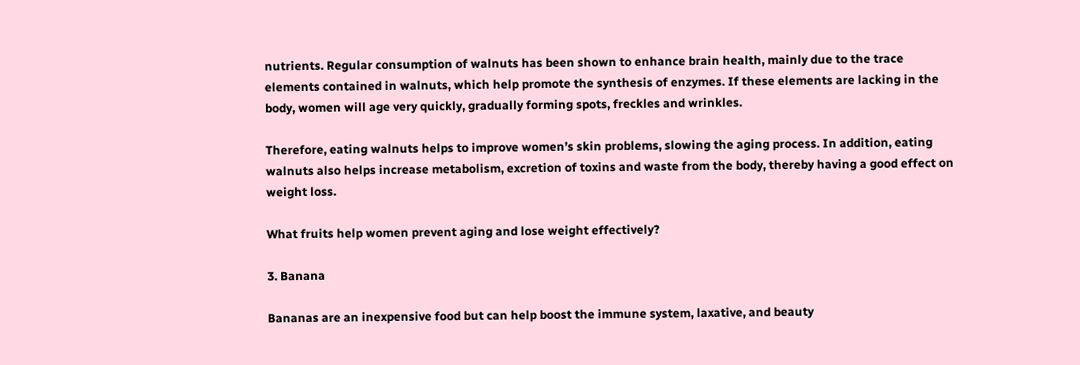nutrients. Regular consumption of walnuts has been shown to enhance brain health, mainly due to the trace elements contained in walnuts, which help promote the synthesis of enzymes. If these elements are lacking in the body, women will age very quickly, gradually forming spots, freckles and wrinkles.

Therefore, eating walnuts helps to improve women’s skin problems, slowing the aging process. In addition, eating walnuts also helps increase metabolism, excretion of toxins and waste from the body, thereby having a good effect on weight loss.

What fruits help women prevent aging and lose weight effectively?

3. Banana

Bananas are an inexpensive food but can help boost the immune system, laxative, and beauty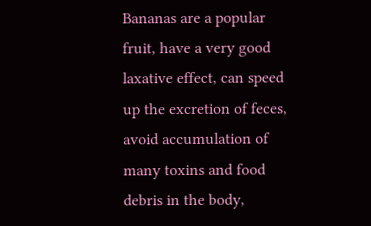Bananas are a popular fruit, have a very good laxative effect, can speed up the excretion of feces, avoid accumulation of many toxins and food debris in the body,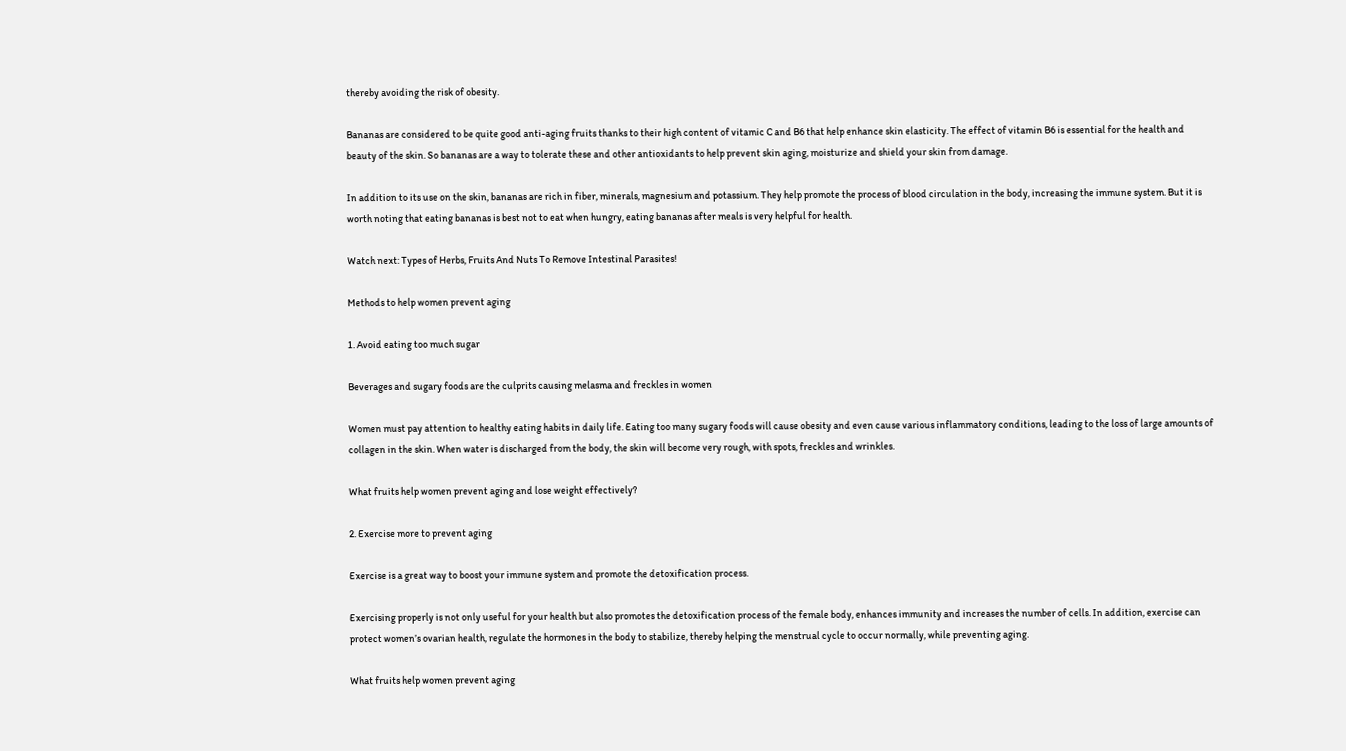thereby avoiding the risk of obesity.

Bananas are considered to be quite good anti-aging fruits thanks to their high content of vitamic C and B6 that help enhance skin elasticity. The effect of vitamin B6 is essential for the health and beauty of the skin. So bananas are a way to tolerate these and other antioxidants to help prevent skin aging, moisturize and shield your skin from damage.

In addition to its use on the skin, bananas are rich in fiber, minerals, magnesium and potassium. They help promote the process of blood circulation in the body, increasing the immune system. But it is worth noting that eating bananas is best not to eat when hungry, eating bananas after meals is very helpful for health.

Watch next: Types of Herbs, Fruits And Nuts To Remove Intestinal Parasites!

Methods to help women prevent aging

1. Avoid eating too much sugar

Beverages and sugary foods are the culprits causing melasma and freckles in women

Women must pay attention to healthy eating habits in daily life. Eating too many sugary foods will cause obesity and even cause various inflammatory conditions, leading to the loss of large amounts of collagen in the skin. When water is discharged from the body, the skin will become very rough, with spots, freckles and wrinkles.

What fruits help women prevent aging and lose weight effectively?

2. Exercise more to prevent aging

Exercise is a great way to boost your immune system and promote the detoxification process.

Exercising properly is not only useful for your health but also promotes the detoxification process of the female body, enhances immunity and increases the number of cells. In addition, exercise can protect women’s ovarian health, regulate the hormones in the body to stabilize, thereby helping the menstrual cycle to occur normally, while preventing aging.

What fruits help women prevent aging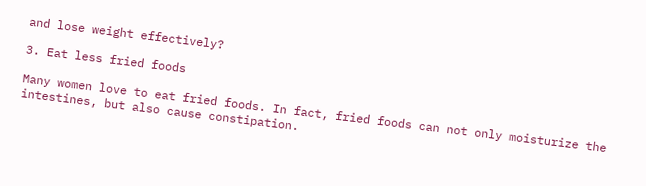and lose weight effectively?

3. Eat less fried foods

Many women love to eat fried foods. In fact, fried foods can not only moisturize the intestines, but also cause constipation.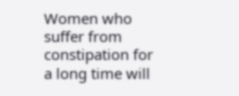Women who suffer from constipation for a long time will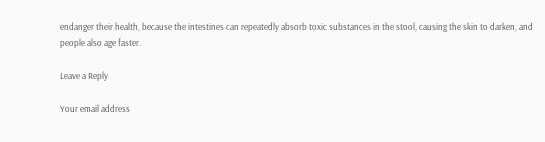endanger their health, because the intestines can repeatedly absorb toxic substances in the stool, causing the skin to darken, and people also age faster.

Leave a Reply

Your email address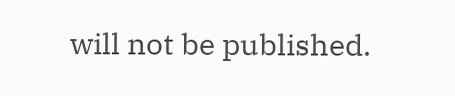will not be published.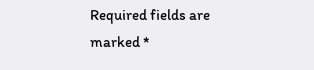Required fields are marked *